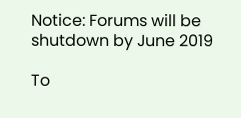Notice: Forums will be shutdown by June 2019

To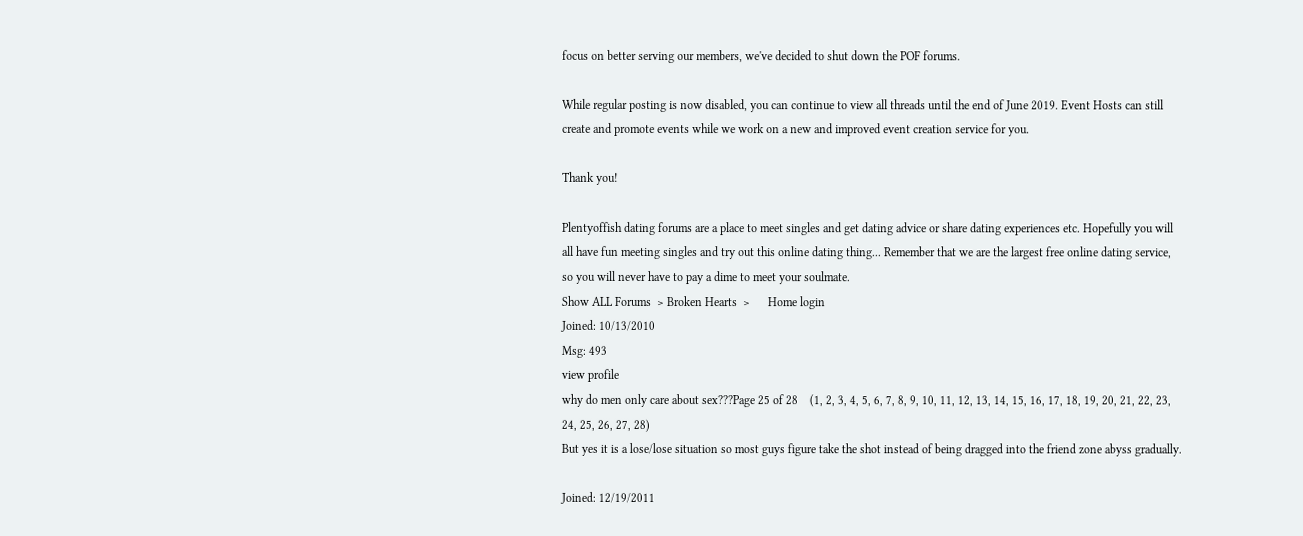focus on better serving our members, we've decided to shut down the POF forums.

While regular posting is now disabled, you can continue to view all threads until the end of June 2019. Event Hosts can still create and promote events while we work on a new and improved event creation service for you.

Thank you!

Plentyoffish dating forums are a place to meet singles and get dating advice or share dating experiences etc. Hopefully you will all have fun meeting singles and try out this online dating thing... Remember that we are the largest free online dating service, so you will never have to pay a dime to meet your soulmate.
Show ALL Forums  > Broken Hearts  >      Home login
Joined: 10/13/2010
Msg: 493
view profile
why do men only care about sex???Page 25 of 28    (1, 2, 3, 4, 5, 6, 7, 8, 9, 10, 11, 12, 13, 14, 15, 16, 17, 18, 19, 20, 21, 22, 23, 24, 25, 26, 27, 28)
But yes it is a lose/lose situation so most guys figure take the shot instead of being dragged into the friend zone abyss gradually.

Joined: 12/19/2011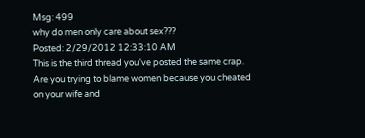Msg: 499
why do men only care about sex???
Posted: 2/29/2012 12:33:10 AM
This is the third thread you've posted the same crap. Are you trying to blame women because you cheated on your wife and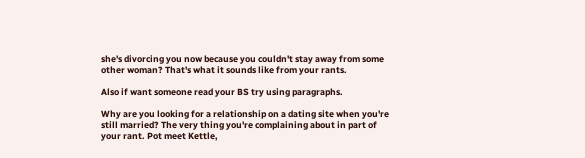she's divorcing you now because you couldn't stay away from some other woman? That's what it sounds like from your rants.

Also if want someone read your BS try using paragraphs.

Why are you looking for a relationship on a dating site when you're still married? The very thing you're complaining about in part of your rant. Pot meet Kettle,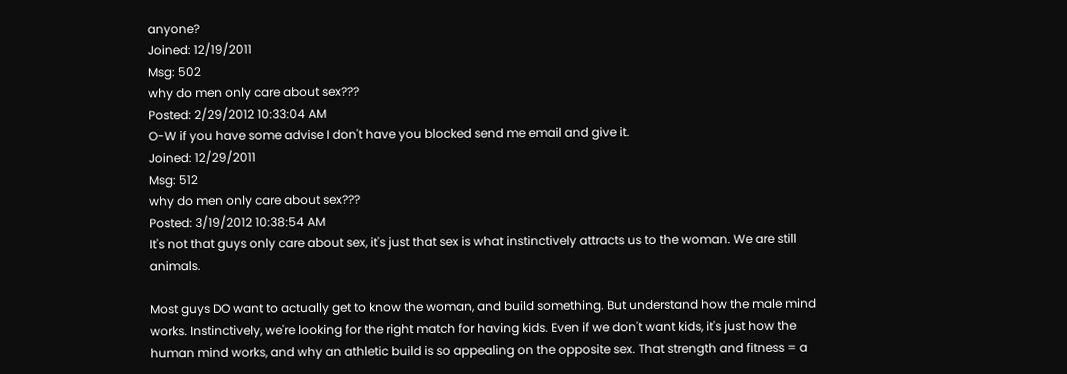anyone?
Joined: 12/19/2011
Msg: 502
why do men only care about sex???
Posted: 2/29/2012 10:33:04 AM
O-W if you have some advise I don't have you blocked send me email and give it.
Joined: 12/29/2011
Msg: 512
why do men only care about sex???
Posted: 3/19/2012 10:38:54 AM
It's not that guys only care about sex, it's just that sex is what instinctively attracts us to the woman. We are still animals.

Most guys DO want to actually get to know the woman, and build something. But understand how the male mind works. Instinctively, we're looking for the right match for having kids. Even if we don't want kids, it's just how the human mind works, and why an athletic build is so appealing on the opposite sex. That strength and fitness = a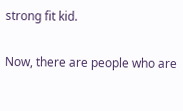strong fit kid.

Now, there are people who are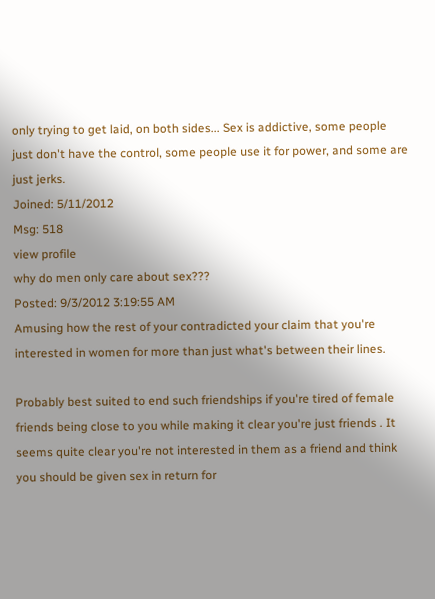only trying to get laid, on both sides... Sex is addictive, some people just don't have the control, some people use it for power, and some are just jerks.
Joined: 5/11/2012
Msg: 518
view profile
why do men only care about sex???
Posted: 9/3/2012 3:19:55 AM
Amusing how the rest of your contradicted your claim that you're interested in women for more than just what's between their lines.

Probably best suited to end such friendships if you're tired of female friends being close to you while making it clear you're just friends . It seems quite clear you're not interested in them as a friend and think you should be given sex in return for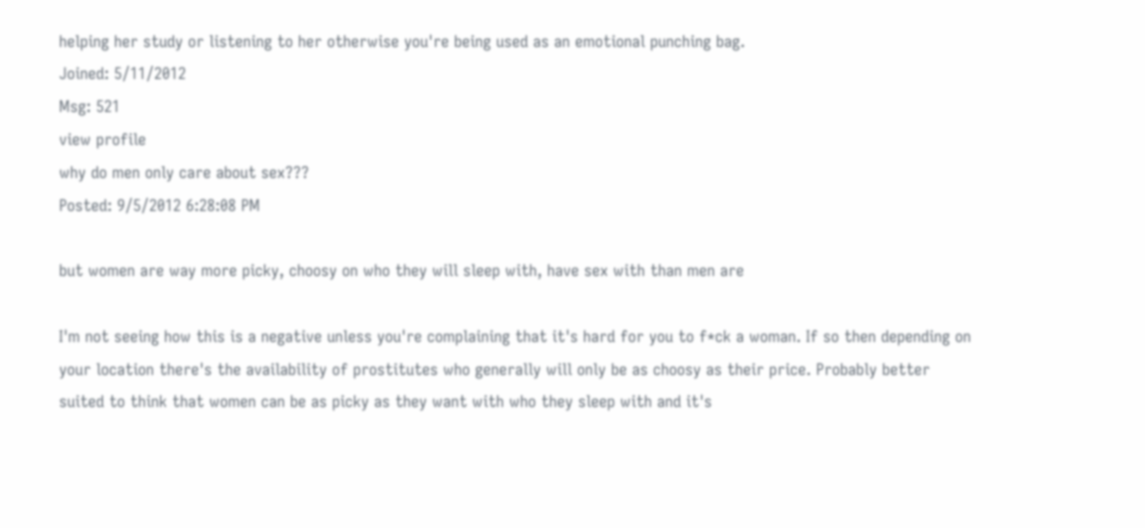helping her study or listening to her otherwise you're being used as an emotional punching bag.
Joined: 5/11/2012
Msg: 521
view profile
why do men only care about sex???
Posted: 9/5/2012 6:28:08 PM

but women are way more picky, choosy on who they will sleep with, have sex with than men are

I'm not seeing how this is a negative unless you're complaining that it's hard for you to f*ck a woman. If so then depending on your location there's the availability of prostitutes who generally will only be as choosy as their price. Probably better suited to think that women can be as picky as they want with who they sleep with and it's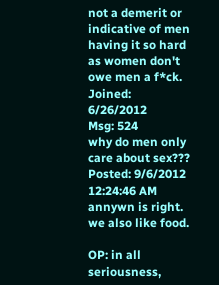not a demerit or indicative of men having it so hard as women don't owe men a f*ck.
Joined: 6/26/2012
Msg: 524
why do men only care about sex???
Posted: 9/6/2012 12:24:46 AM
annywn is right. we also like food.

OP: in all seriousness,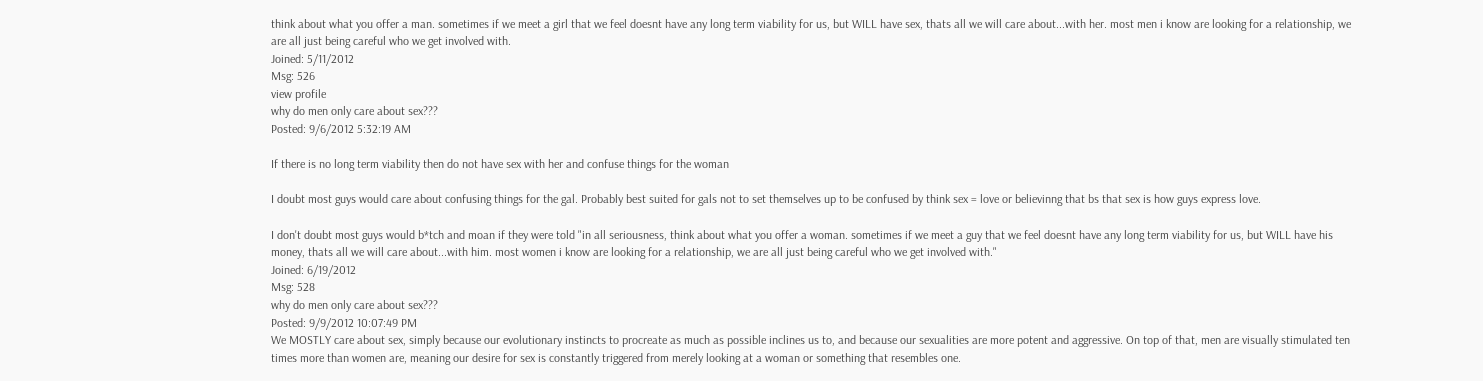think about what you offer a man. sometimes if we meet a girl that we feel doesnt have any long term viability for us, but WILL have sex, thats all we will care about...with her. most men i know are looking for a relationship, we are all just being careful who we get involved with.
Joined: 5/11/2012
Msg: 526
view profile
why do men only care about sex???
Posted: 9/6/2012 5:32:19 AM

If there is no long term viability then do not have sex with her and confuse things for the woman

I doubt most guys would care about confusing things for the gal. Probably best suited for gals not to set themselves up to be confused by think sex = love or believinng that bs that sex is how guys express love.

I don't doubt most guys would b*tch and moan if they were told "in all seriousness, think about what you offer a woman. sometimes if we meet a guy that we feel doesnt have any long term viability for us, but WILL have his money, thats all we will care about...with him. most women i know are looking for a relationship, we are all just being careful who we get involved with."
Joined: 6/19/2012
Msg: 528
why do men only care about sex???
Posted: 9/9/2012 10:07:49 PM
We MOSTLY care about sex, simply because our evolutionary instincts to procreate as much as possible inclines us to, and because our sexualities are more potent and aggressive. On top of that, men are visually stimulated ten times more than women are, meaning our desire for sex is constantly triggered from merely looking at a woman or something that resembles one.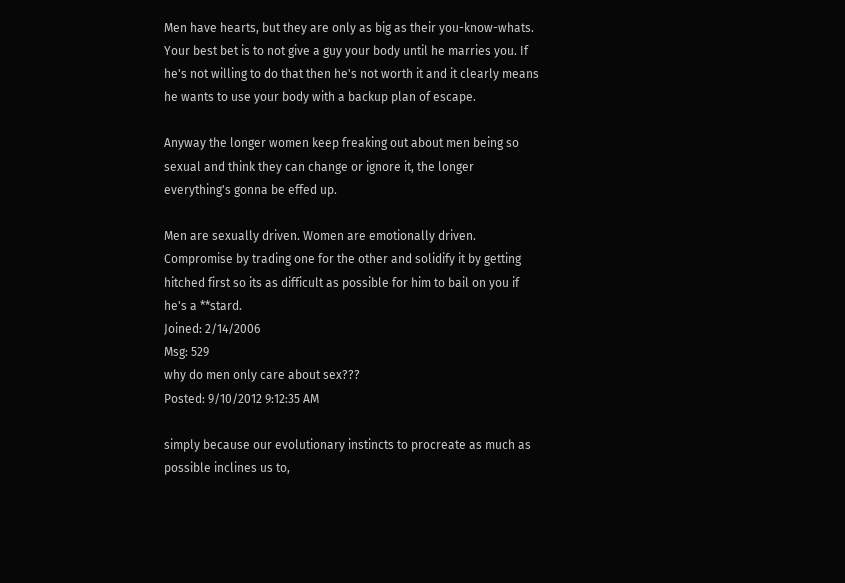Men have hearts, but they are only as big as their you-know-whats. Your best bet is to not give a guy your body until he marries you. If he's not willing to do that then he's not worth it and it clearly means he wants to use your body with a backup plan of escape.

Anyway the longer women keep freaking out about men being so sexual and think they can change or ignore it, the longer everything's gonna be effed up.

Men are sexually driven. Women are emotionally driven. Compromise by trading one for the other and solidify it by getting hitched first so its as difficult as possible for him to bail on you if he's a **stard.
Joined: 2/14/2006
Msg: 529
why do men only care about sex???
Posted: 9/10/2012 9:12:35 AM

simply because our evolutionary instincts to procreate as much as possible inclines us to,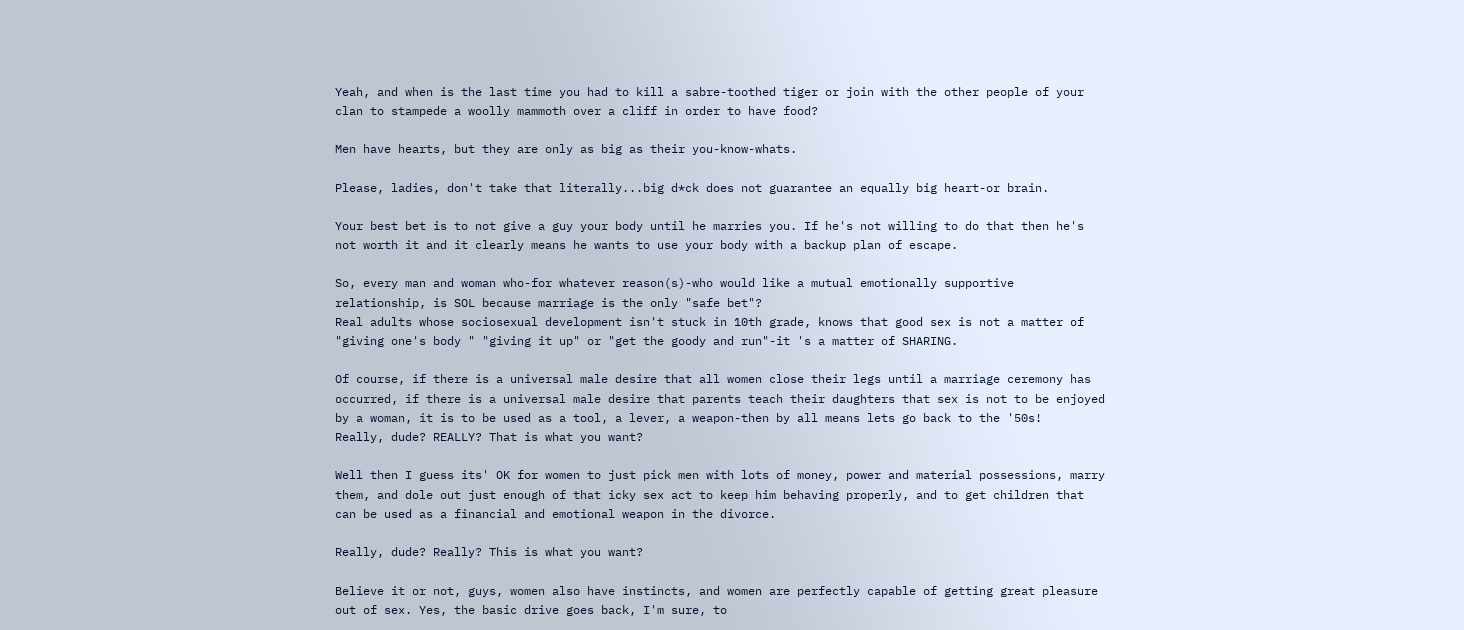Yeah, and when is the last time you had to kill a sabre-toothed tiger or join with the other people of your clan to stampede a woolly mammoth over a cliff in order to have food?

Men have hearts, but they are only as big as their you-know-whats.

Please, ladies, don't take that literally...big d*ck does not guarantee an equally big heart-or brain.

Your best bet is to not give a guy your body until he marries you. If he's not willing to do that then he's not worth it and it clearly means he wants to use your body with a backup plan of escape.

So, every man and woman who-for whatever reason(s)-who would like a mutual emotionally supportive relationship, is SOL because marriage is the only "safe bet"?
Real adults whose sociosexual development isn't stuck in 10th grade, knows that good sex is not a matter of "giving one's body " "giving it up" or "get the goody and run"-it 's a matter of SHARING.

Of course, if there is a universal male desire that all women close their legs until a marriage ceremony has occurred, if there is a universal male desire that parents teach their daughters that sex is not to be enjoyed by a woman, it is to be used as a tool, a lever, a weapon-then by all means lets go back to the '50s!
Really, dude? REALLY? That is what you want?

Well then I guess its' OK for women to just pick men with lots of money, power and material possessions, marry them, and dole out just enough of that icky sex act to keep him behaving properly, and to get children that can be used as a financial and emotional weapon in the divorce.

Really, dude? Really? This is what you want?

Believe it or not, guys, women also have instincts, and women are perfectly capable of getting great pleasure out of sex. Yes, the basic drive goes back, I'm sure, to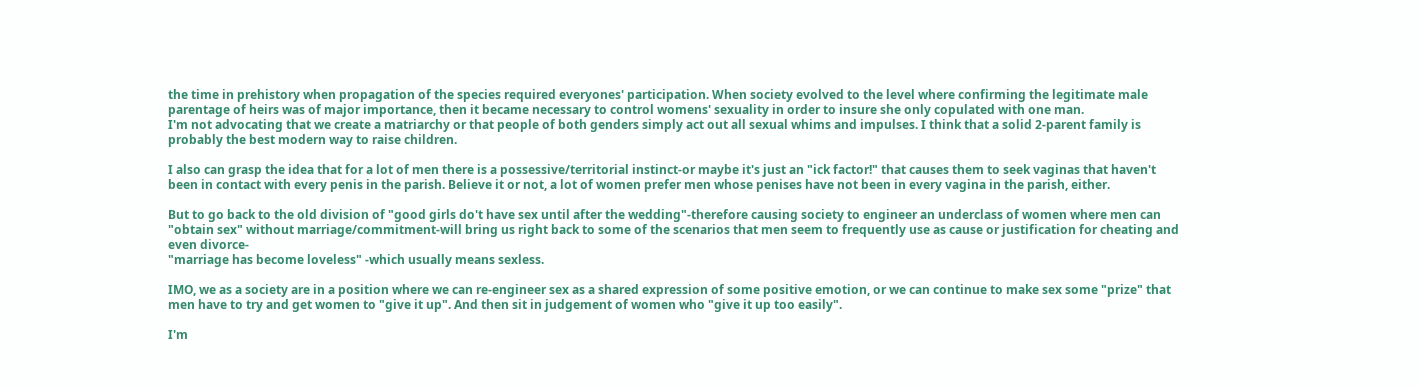the time in prehistory when propagation of the species required everyones' participation. When society evolved to the level where confirming the legitimate male parentage of heirs was of major importance, then it became necessary to control womens' sexuality in order to insure she only copulated with one man.
I'm not advocating that we create a matriarchy or that people of both genders simply act out all sexual whims and impulses. I think that a solid 2-parent family is probably the best modern way to raise children.

I also can grasp the idea that for a lot of men there is a possessive/territorial instinct-or maybe it's just an "ick factor!" that causes them to seek vaginas that haven't been in contact with every penis in the parish. Believe it or not, a lot of women prefer men whose penises have not been in every vagina in the parish, either.

But to go back to the old division of "good girls do't have sex until after the wedding"-therefore causing society to engineer an underclass of women where men can "obtain sex" without marriage/commitment-will bring us right back to some of the scenarios that men seem to frequently use as cause or justification for cheating and even divorce-
"marriage has become loveless" -which usually means sexless.

IMO, we as a society are in a position where we can re-engineer sex as a shared expression of some positive emotion, or we can continue to make sex some "prize" that men have to try and get women to "give it up". And then sit in judgement of women who "give it up too easily".

I'm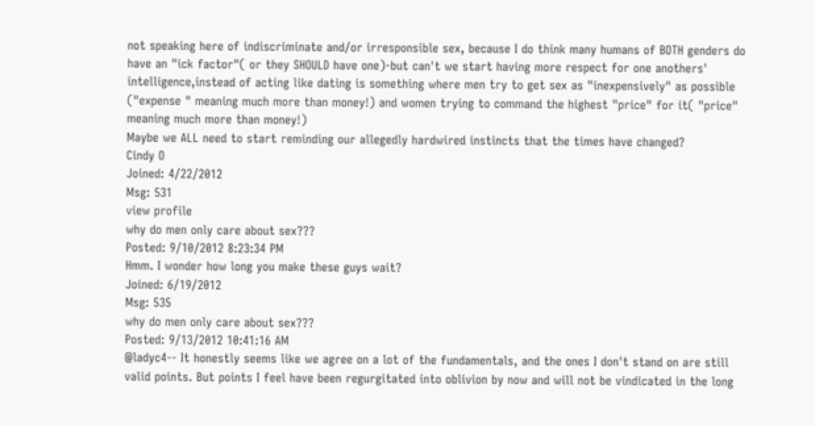not speaking here of indiscriminate and/or irresponsible sex, because I do think many humans of BOTH genders do have an "ick factor"( or they SHOULD have one)-but can't we start having more respect for one anothers'
intelligence,instead of acting like dating is something where men try to get sex as "inexpensively" as possible ("expense " meaning much more than money!) and women trying to command the highest "price" for it( "price" meaning much more than money!)
Maybe we ALL need to start reminding our allegedly hardwired instincts that the times have changed?
Cindy O
Joined: 4/22/2012
Msg: 531
view profile
why do men only care about sex???
Posted: 9/10/2012 8:23:34 PM
Hmm. I wonder how long you make these guys wait?
Joined: 6/19/2012
Msg: 535
why do men only care about sex???
Posted: 9/13/2012 10:41:16 AM
@ladyc4-- It honestly seems like we agree on a lot of the fundamentals, and the ones I don't stand on are still valid points. But points I feel have been regurgitated into oblivion by now and will not be vindicated in the long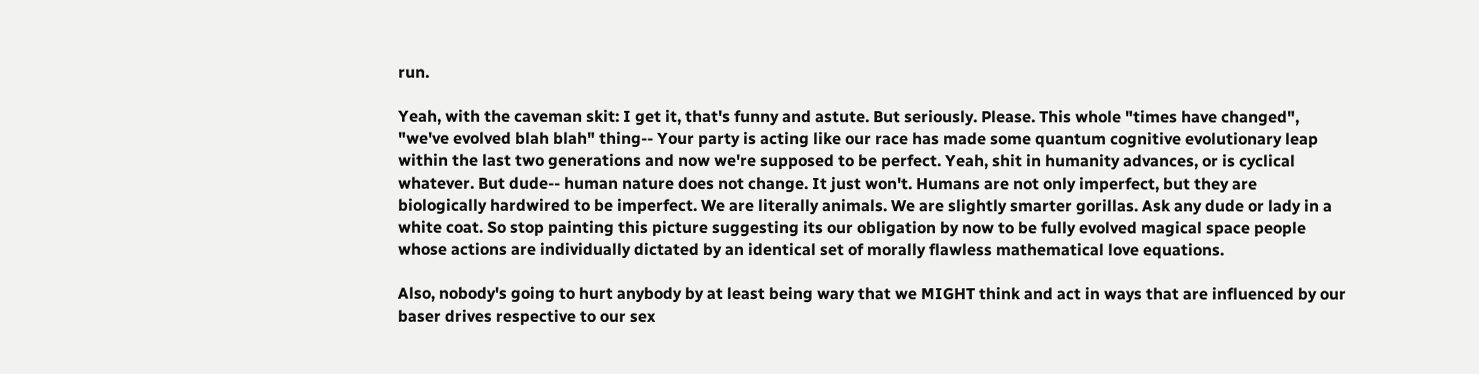run.

Yeah, with the caveman skit: I get it, that's funny and astute. But seriously. Please. This whole "times have changed", "we've evolved blah blah" thing-- Your party is acting like our race has made some quantum cognitive evolutionary leap within the last two generations and now we're supposed to be perfect. Yeah, shit in humanity advances, or is cyclical whatever. But dude-- human nature does not change. It just won't. Humans are not only imperfect, but they are biologically hardwired to be imperfect. We are literally animals. We are slightly smarter gorillas. Ask any dude or lady in a white coat. So stop painting this picture suggesting its our obligation by now to be fully evolved magical space people whose actions are individually dictated by an identical set of morally flawless mathematical love equations.

Also, nobody's going to hurt anybody by at least being wary that we MIGHT think and act in ways that are influenced by our baser drives respective to our sex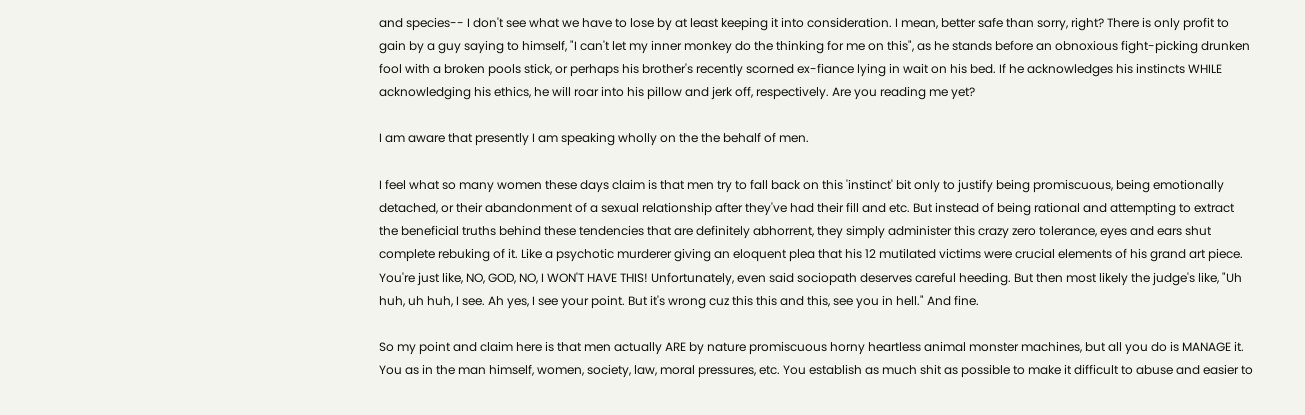and species-- I don't see what we have to lose by at least keeping it into consideration. I mean, better safe than sorry, right? There is only profit to gain by a guy saying to himself, "I can't let my inner monkey do the thinking for me on this", as he stands before an obnoxious fight-picking drunken fool with a broken pools stick, or perhaps his brother's recently scorned ex-fiance lying in wait on his bed. If he acknowledges his instincts WHILE acknowledging his ethics, he will roar into his pillow and jerk off, respectively. Are you reading me yet?

I am aware that presently I am speaking wholly on the the behalf of men.

I feel what so many women these days claim is that men try to fall back on this 'instinct' bit only to justify being promiscuous, being emotionally detached, or their abandonment of a sexual relationship after they've had their fill and etc. But instead of being rational and attempting to extract the beneficial truths behind these tendencies that are definitely abhorrent, they simply administer this crazy zero tolerance, eyes and ears shut complete rebuking of it. Like a psychotic murderer giving an eloquent plea that his 12 mutilated victims were crucial elements of his grand art piece. You're just like, NO, GOD, NO, I WON'T HAVE THIS! Unfortunately, even said sociopath deserves careful heeding. But then most likely the judge's like, "Uh huh, uh huh, I see. Ah yes, I see your point. But it's wrong cuz this this and this, see you in hell." And fine.

So my point and claim here is that men actually ARE by nature promiscuous horny heartless animal monster machines, but all you do is MANAGE it. You as in the man himself, women, society, law, moral pressures, etc. You establish as much shit as possible to make it difficult to abuse and easier to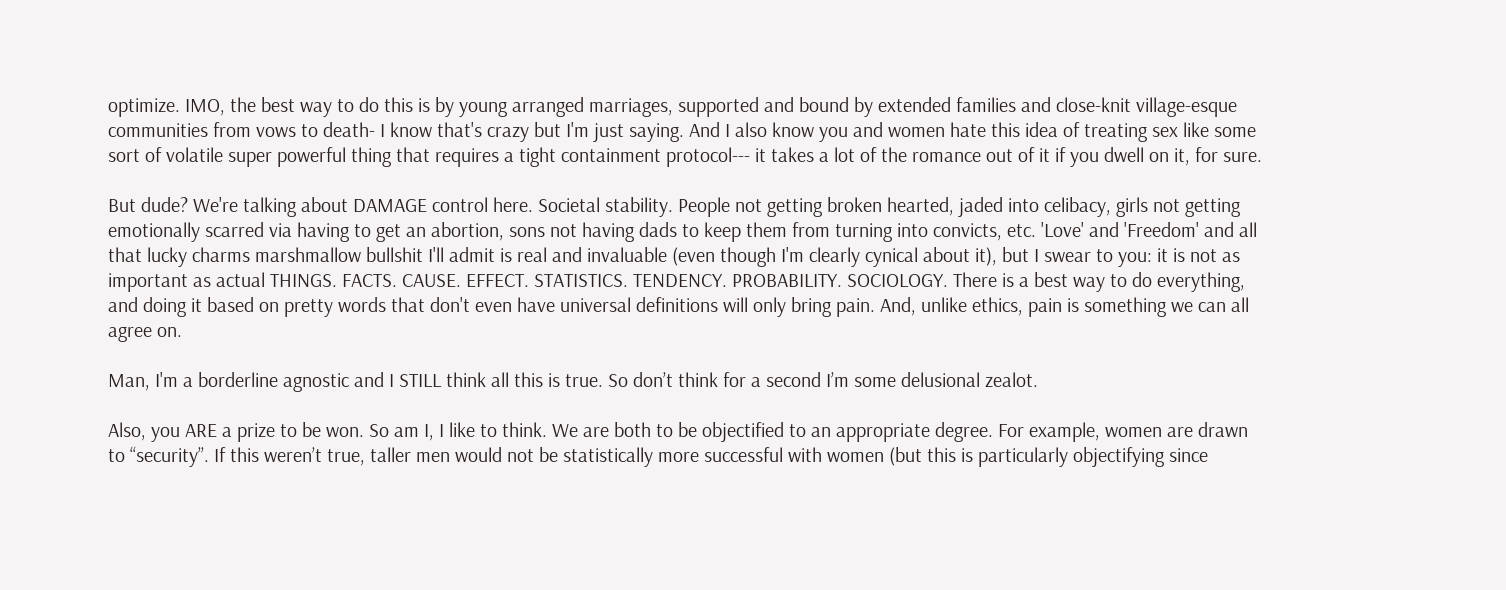optimize. IMO, the best way to do this is by young arranged marriages, supported and bound by extended families and close-knit village-esque communities from vows to death- I know that's crazy but I'm just saying. And I also know you and women hate this idea of treating sex like some sort of volatile super powerful thing that requires a tight containment protocol--- it takes a lot of the romance out of it if you dwell on it, for sure.

But dude? We're talking about DAMAGE control here. Societal stability. People not getting broken hearted, jaded into celibacy, girls not getting emotionally scarred via having to get an abortion, sons not having dads to keep them from turning into convicts, etc. 'Love' and 'Freedom' and all that lucky charms marshmallow bullshit I'll admit is real and invaluable (even though I'm clearly cynical about it), but I swear to you: it is not as important as actual THINGS. FACTS. CAUSE. EFFECT. STATISTICS. TENDENCY. PROBABILITY. SOCIOLOGY. There is a best way to do everything, and doing it based on pretty words that don't even have universal definitions will only bring pain. And, unlike ethics, pain is something we can all agree on.

Man, I'm a borderline agnostic and I STILL think all this is true. So don’t think for a second I’m some delusional zealot.

Also, you ARE a prize to be won. So am I, I like to think. We are both to be objectified to an appropriate degree. For example, women are drawn to “security”. If this weren’t true, taller men would not be statistically more successful with women (but this is particularly objectifying since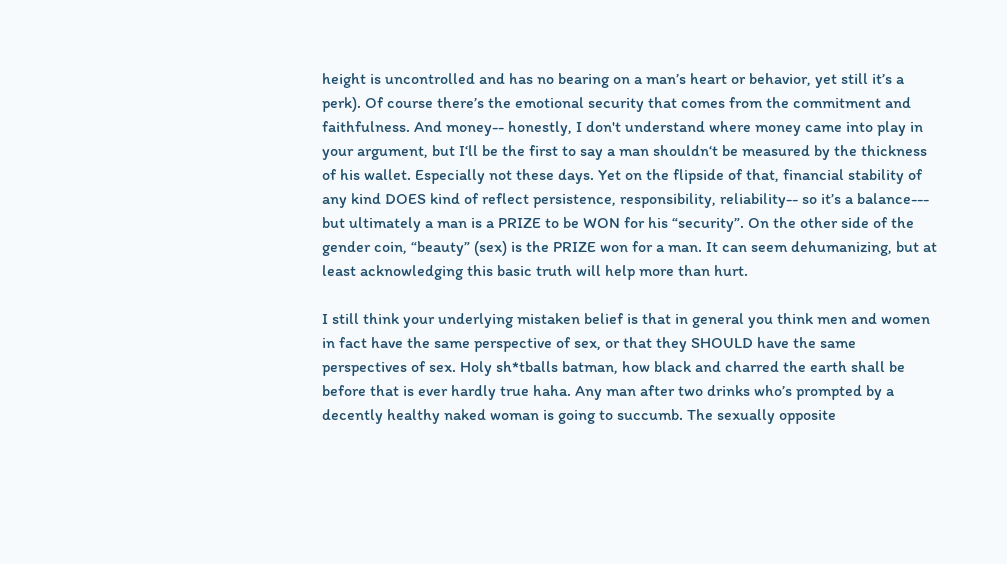height is uncontrolled and has no bearing on a man’s heart or behavior, yet still it’s a perk). Of course there’s the emotional security that comes from the commitment and faithfulness. And money-- honestly, I don't understand where money came into play in your argument, but I‘ll be the first to say a man shouldn‘t be measured by the thickness of his wallet. Especially not these days. Yet on the flipside of that, financial stability of any kind DOES kind of reflect persistence, responsibility, reliability-- so it’s a balance--- but ultimately a man is a PRIZE to be WON for his “security”. On the other side of the gender coin, “beauty” (sex) is the PRIZE won for a man. It can seem dehumanizing, but at least acknowledging this basic truth will help more than hurt.

I still think your underlying mistaken belief is that in general you think men and women in fact have the same perspective of sex, or that they SHOULD have the same perspectives of sex. Holy sh*tballs batman, how black and charred the earth shall be before that is ever hardly true haha. Any man after two drinks who’s prompted by a decently healthy naked woman is going to succumb. The sexually opposite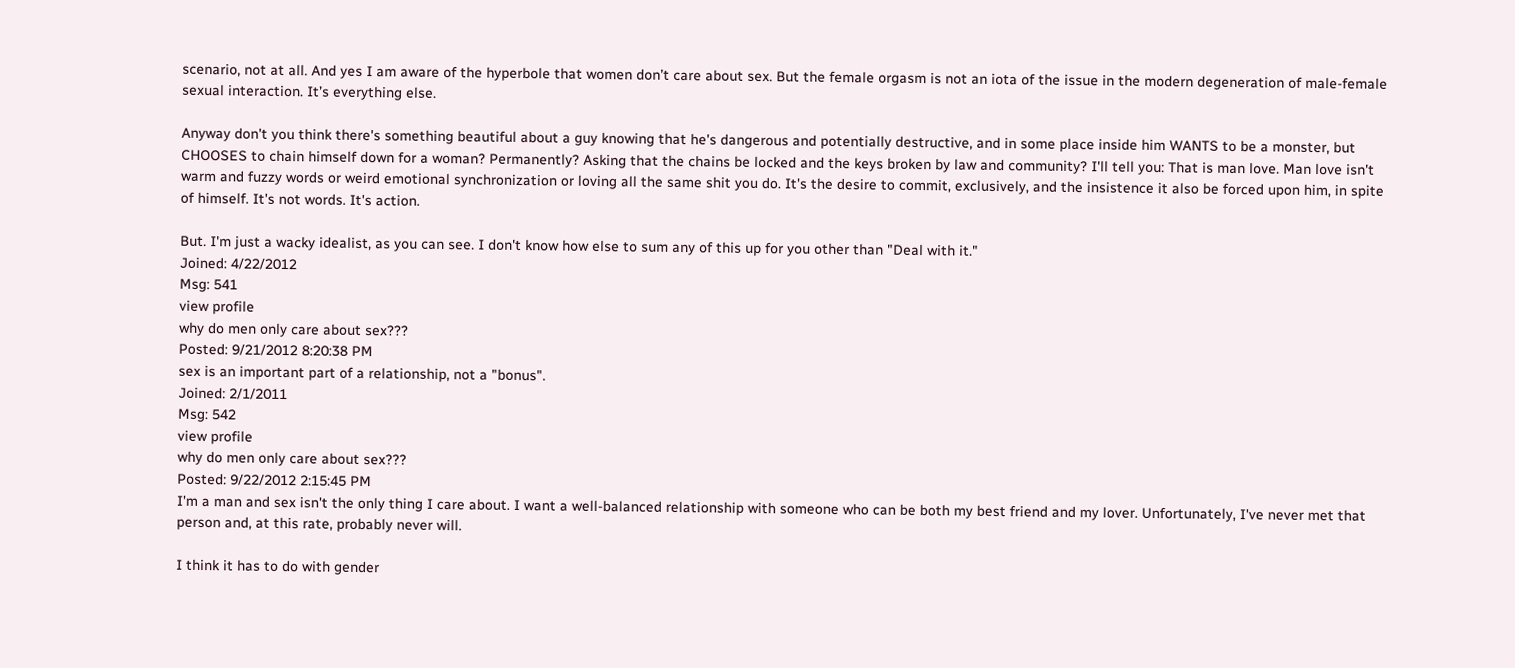scenario, not at all. And yes I am aware of the hyperbole that women don’t care about sex. But the female orgasm is not an iota of the issue in the modern degeneration of male-female sexual interaction. It’s everything else.

Anyway don't you think there's something beautiful about a guy knowing that he's dangerous and potentially destructive, and in some place inside him WANTS to be a monster, but CHOOSES to chain himself down for a woman? Permanently? Asking that the chains be locked and the keys broken by law and community? I'll tell you: That is man love. Man love isn't warm and fuzzy words or weird emotional synchronization or loving all the same shit you do. It's the desire to commit, exclusively, and the insistence it also be forced upon him, in spite of himself. It's not words. It's action.

But. I'm just a wacky idealist, as you can see. I don't know how else to sum any of this up for you other than "Deal with it."
Joined: 4/22/2012
Msg: 541
view profile
why do men only care about sex???
Posted: 9/21/2012 8:20:38 PM
sex is an important part of a relationship, not a "bonus".
Joined: 2/1/2011
Msg: 542
view profile
why do men only care about sex???
Posted: 9/22/2012 2:15:45 PM
I'm a man and sex isn't the only thing I care about. I want a well-balanced relationship with someone who can be both my best friend and my lover. Unfortunately, I've never met that person and, at this rate, probably never will.

I think it has to do with gender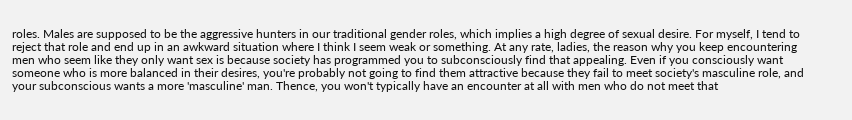roles. Males are supposed to be the aggressive hunters in our traditional gender roles, which implies a high degree of sexual desire. For myself, I tend to reject that role and end up in an awkward situation where I think I seem weak or something. At any rate, ladies, the reason why you keep encountering men who seem like they only want sex is because society has programmed you to subconsciously find that appealing. Even if you consciously want someone who is more balanced in their desires, you're probably not going to find them attractive because they fail to meet society's masculine role, and your subconscious wants a more 'masculine' man. Thence, you won't typically have an encounter at all with men who do not meet that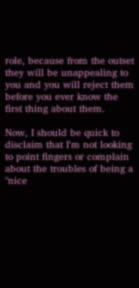role, because from the outset they will be unappealing to you and you will reject them before you ever know the first thing about them.

Now, I should be quick to disclaim that I'm not looking to point fingers or complain about the troubles of being a "nice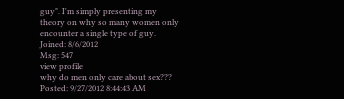guy". I'm simply presenting my theory on why so many women only encounter a single type of guy.
Joined: 8/6/2012
Msg: 547
view profile
why do men only care about sex???
Posted: 9/27/2012 8:44:43 AM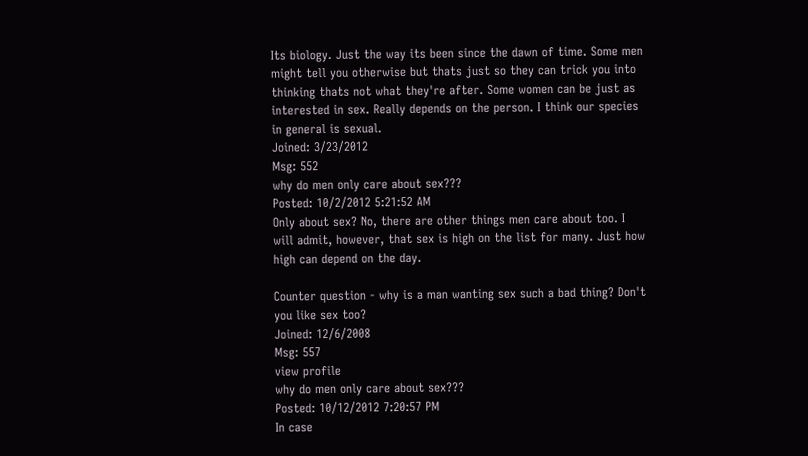Its biology. Just the way its been since the dawn of time. Some men might tell you otherwise but thats just so they can trick you into thinking thats not what they're after. Some women can be just as interested in sex. Really depends on the person. I think our species in general is sexual.
Joined: 3/23/2012
Msg: 552
why do men only care about sex???
Posted: 10/2/2012 5:21:52 AM
Only about sex? No, there are other things men care about too. I will admit, however, that sex is high on the list for many. Just how high can depend on the day.

Counter question - why is a man wanting sex such a bad thing? Don't you like sex too?
Joined: 12/6/2008
Msg: 557
view profile
why do men only care about sex???
Posted: 10/12/2012 7:20:57 PM
In case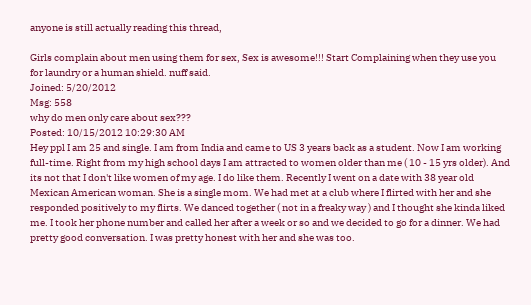anyone is still actually reading this thread,

Girls complain about men using them for sex, Sex is awesome!!! Start Complaining when they use you for laundry or a human shield. nuff said.
Joined: 5/20/2012
Msg: 558
why do men only care about sex???
Posted: 10/15/2012 10:29:30 AM
Hey ppl I am 25 and single. I am from India and came to US 3 years back as a student. Now I am working full-time. Right from my high school days I am attracted to women older than me ( 10 - 15 yrs older). And its not that I don't like women of my age. I do like them. Recently I went on a date with 38 year old Mexican American woman. She is a single mom. We had met at a club where I flirted with her and she responded positively to my flirts. We danced together ( not in a freaky way ) and I thought she kinda liked me. I took her phone number and called her after a week or so and we decided to go for a dinner. We had pretty good conversation. I was pretty honest with her and she was too.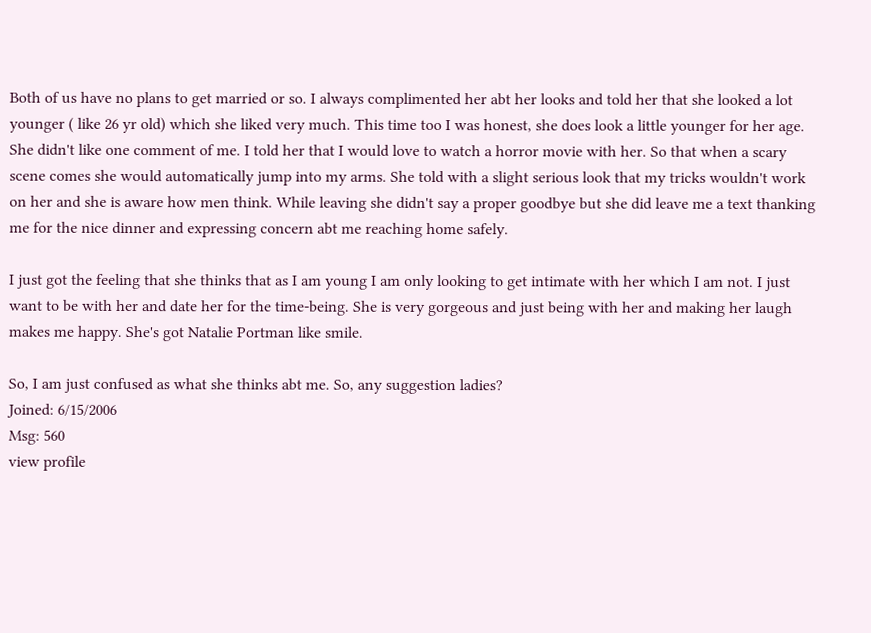Both of us have no plans to get married or so. I always complimented her abt her looks and told her that she looked a lot younger ( like 26 yr old) which she liked very much. This time too I was honest, she does look a little younger for her age. She didn't like one comment of me. I told her that I would love to watch a horror movie with her. So that when a scary scene comes she would automatically jump into my arms. She told with a slight serious look that my tricks wouldn't work on her and she is aware how men think. While leaving she didn't say a proper goodbye but she did leave me a text thanking me for the nice dinner and expressing concern abt me reaching home safely.

I just got the feeling that she thinks that as I am young I am only looking to get intimate with her which I am not. I just want to be with her and date her for the time-being. She is very gorgeous and just being with her and making her laugh makes me happy. She's got Natalie Portman like smile.

So, I am just confused as what she thinks abt me. So, any suggestion ladies?
Joined: 6/15/2006
Msg: 560
view profile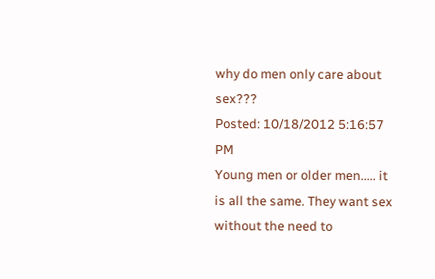why do men only care about sex???
Posted: 10/18/2012 5:16:57 PM
Young men or older men..... it is all the same. They want sex without the need to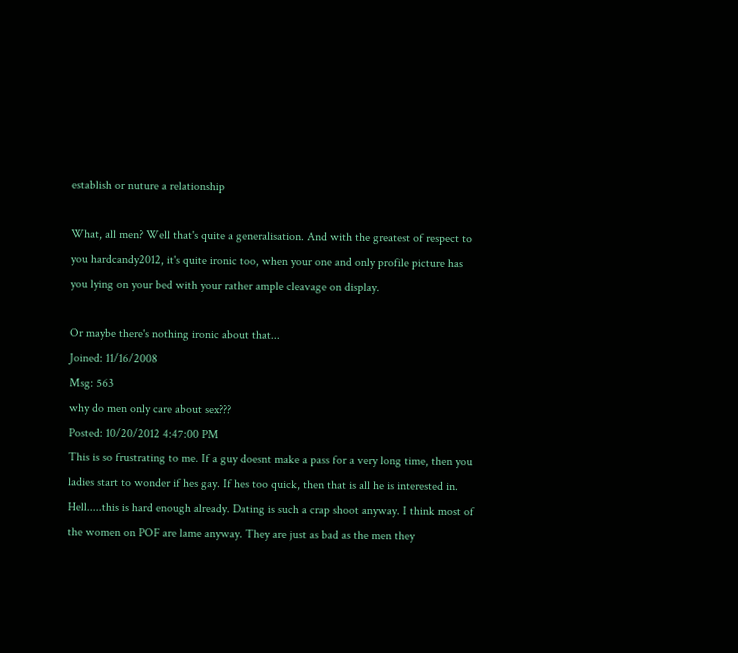establish or nuture a relationship

What, all men? Well that's quite a generalisation. And with the greatest of respect to you hardcandy2012, it's quite ironic too, when your one and only profile picture has you lying on your bed with your rather ample cleavage on display.

Or maybe there's nothing ironic about that...
Joined: 11/16/2008
Msg: 563
why do men only care about sex???
Posted: 10/20/2012 4:47:00 PM
This is so frustrating to me. If a guy doesnt make a pass for a very long time, then you ladies start to wonder if hes gay. If hes too quick, then that is all he is interested in. Hell.....this is hard enough already. Dating is such a crap shoot anyway. I think most of the women on POF are lame anyway. They are just as bad as the men they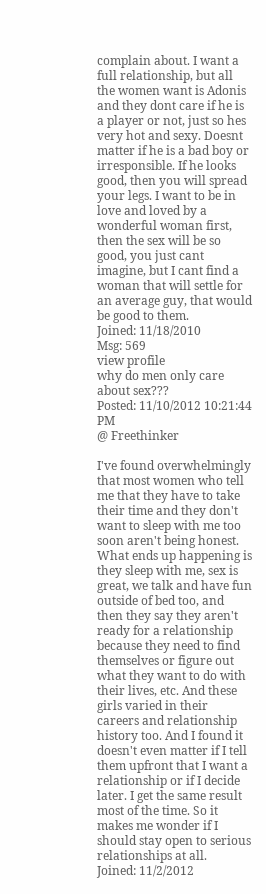complain about. I want a full relationship, but all the women want is Adonis and they dont care if he is a player or not, just so hes very hot and sexy. Doesnt matter if he is a bad boy or irresponsible. If he looks good, then you will spread your legs. I want to be in love and loved by a wonderful woman first, then the sex will be so good, you just cant imagine, but I cant find a woman that will settle for an average guy, that would be good to them.
Joined: 11/18/2010
Msg: 569
view profile
why do men only care about sex???
Posted: 11/10/2012 10:21:44 PM
@ Freethinker

I've found overwhelmingly that most women who tell me that they have to take their time and they don't want to sleep with me too soon aren't being honest. What ends up happening is they sleep with me, sex is great, we talk and have fun outside of bed too, and then they say they aren't ready for a relationship because they need to find themselves or figure out what they want to do with their lives, etc. And these girls varied in their careers and relationship history too. And I found it doesn't even matter if I tell them upfront that I want a relationship or if I decide later. I get the same result most of the time. So it makes me wonder if I should stay open to serious relationships at all.
Joined: 11/2/2012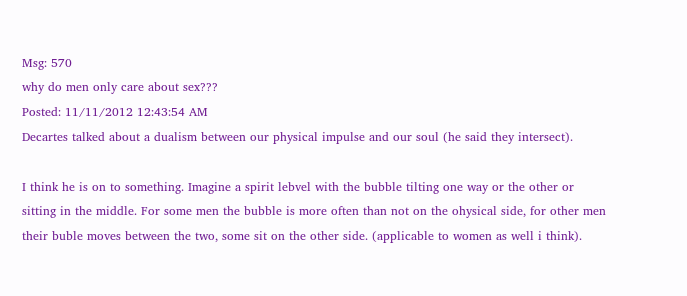Msg: 570
why do men only care about sex???
Posted: 11/11/2012 12:43:54 AM
Decartes talked about a dualism between our physical impulse and our soul (he said they intersect).

I think he is on to something. Imagine a spirit lebvel with the bubble tilting one way or the other or sitting in the middle. For some men the bubble is more often than not on the ohysical side, for other men their buble moves between the two, some sit on the other side. (applicable to women as well i think).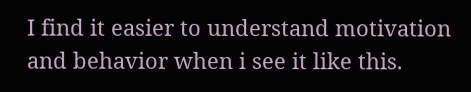I find it easier to understand motivation and behavior when i see it like this.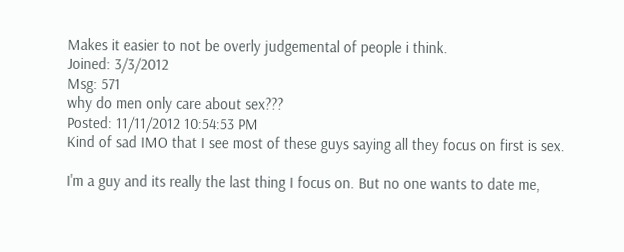Makes it easier to not be overly judgemental of people i think.
Joined: 3/3/2012
Msg: 571
why do men only care about sex???
Posted: 11/11/2012 10:54:53 PM
Kind of sad IMO that I see most of these guys saying all they focus on first is sex.

I'm a guy and its really the last thing I focus on. But no one wants to date me,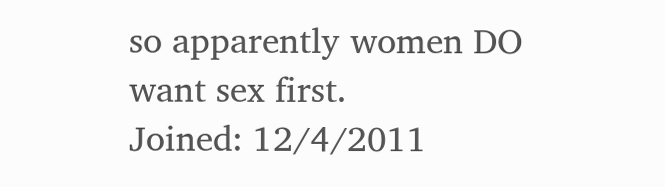so apparently women DO want sex first.
Joined: 12/4/2011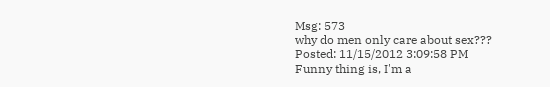Msg: 573
why do men only care about sex???
Posted: 11/15/2012 3:09:58 PM
Funny thing is, I'm a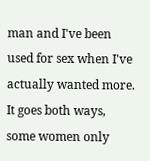man and I've been used for sex when I've actually wanted more. It goes both ways, some women only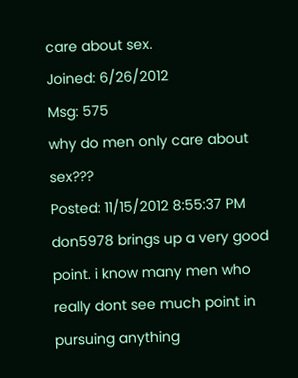care about sex.
Joined: 6/26/2012
Msg: 575
why do men only care about sex???
Posted: 11/15/2012 8:55:37 PM
don5978 brings up a very good point. i know many men who really dont see much point in pursuing anything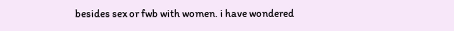besides sex or fwb with women. i have wondered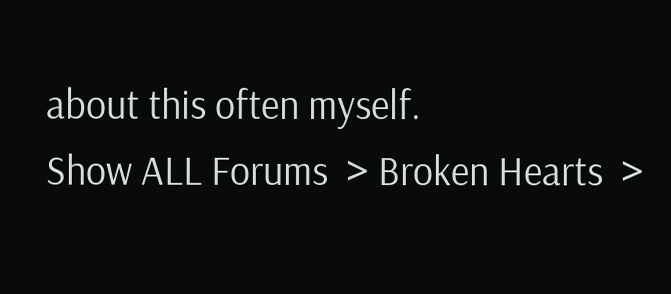about this often myself.
Show ALL Forums  > Broken Hearts  >